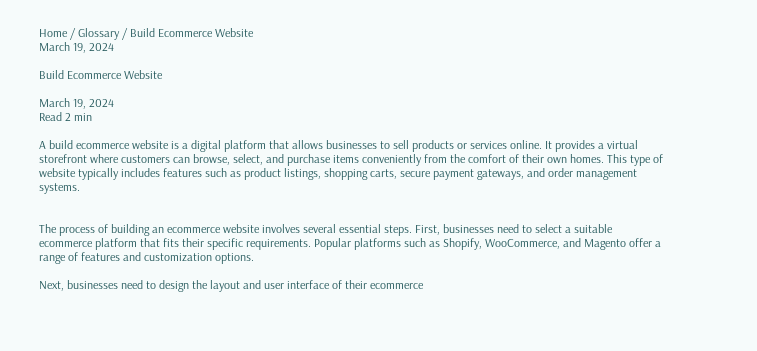Home / Glossary / Build Ecommerce Website
March 19, 2024

Build Ecommerce Website

March 19, 2024
Read 2 min

A build ecommerce website is a digital platform that allows businesses to sell products or services online. It provides a virtual storefront where customers can browse, select, and purchase items conveniently from the comfort of their own homes. This type of website typically includes features such as product listings, shopping carts, secure payment gateways, and order management systems.


The process of building an ecommerce website involves several essential steps. First, businesses need to select a suitable ecommerce platform that fits their specific requirements. Popular platforms such as Shopify, WooCommerce, and Magento offer a range of features and customization options.

Next, businesses need to design the layout and user interface of their ecommerce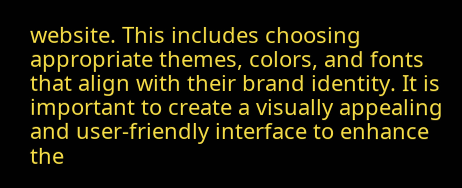website. This includes choosing appropriate themes, colors, and fonts that align with their brand identity. It is important to create a visually appealing and user-friendly interface to enhance the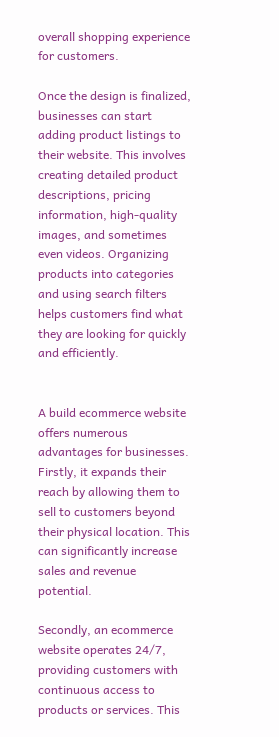overall shopping experience for customers.

Once the design is finalized, businesses can start adding product listings to their website. This involves creating detailed product descriptions, pricing information, high-quality images, and sometimes even videos. Organizing products into categories and using search filters helps customers find what they are looking for quickly and efficiently.


A build ecommerce website offers numerous advantages for businesses. Firstly, it expands their reach by allowing them to sell to customers beyond their physical location. This can significantly increase sales and revenue potential.

Secondly, an ecommerce website operates 24/7, providing customers with continuous access to products or services. This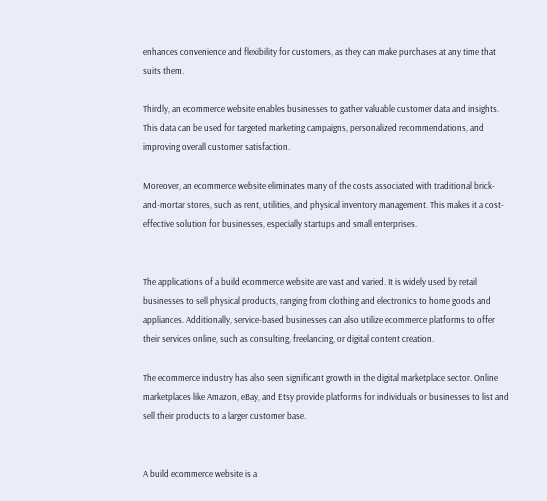enhances convenience and flexibility for customers, as they can make purchases at any time that suits them.

Thirdly, an ecommerce website enables businesses to gather valuable customer data and insights. This data can be used for targeted marketing campaigns, personalized recommendations, and improving overall customer satisfaction.

Moreover, an ecommerce website eliminates many of the costs associated with traditional brick-and-mortar stores, such as rent, utilities, and physical inventory management. This makes it a cost-effective solution for businesses, especially startups and small enterprises.


The applications of a build ecommerce website are vast and varied. It is widely used by retail businesses to sell physical products, ranging from clothing and electronics to home goods and appliances. Additionally, service-based businesses can also utilize ecommerce platforms to offer their services online, such as consulting, freelancing, or digital content creation.

The ecommerce industry has also seen significant growth in the digital marketplace sector. Online marketplaces like Amazon, eBay, and Etsy provide platforms for individuals or businesses to list and sell their products to a larger customer base.


A build ecommerce website is a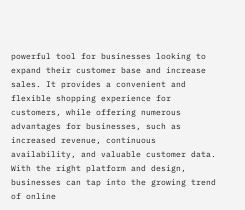powerful tool for businesses looking to expand their customer base and increase sales. It provides a convenient and flexible shopping experience for customers, while offering numerous advantages for businesses, such as increased revenue, continuous availability, and valuable customer data. With the right platform and design, businesses can tap into the growing trend of online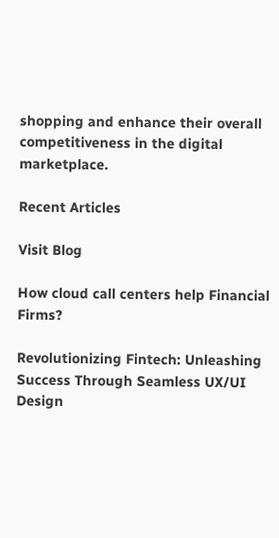shopping and enhance their overall competitiveness in the digital marketplace.

Recent Articles

Visit Blog

How cloud call centers help Financial Firms?

Revolutionizing Fintech: Unleashing Success Through Seamless UX/UI Design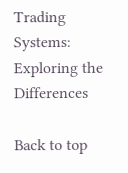Trading Systems: Exploring the Differences

Back to top